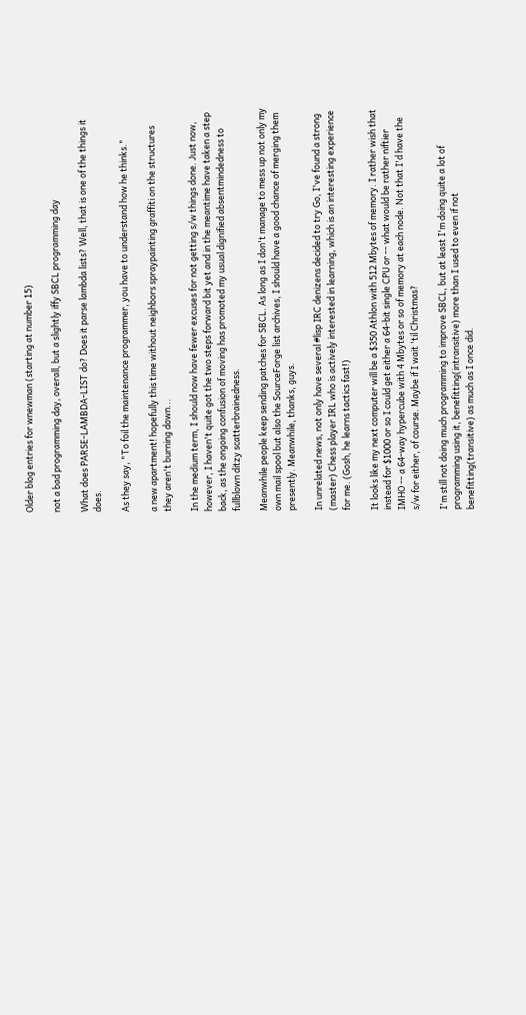Older blog entries for wnewman (starting at number 15)

not a bad programming day, overall, but a slightly iffy SBCL programming day

What does PARSE-LAMBDA-LIST do? Does it parse lambda lists? Well, that is one of the things it does.

As they say, "To foil the maintenance programmer, you have to understand how he thinks."

a new apartment! hopefully this time without neighbors spraypainting graffiti on the structures they aren't burning down...

In the medium term, I should now have fewer excuses for not getting s/w things done. Just now, however, I haven't quite got the two steps forward bit yet and in the meantime have taken a step back, as the ongoing confusion of moving has promoted my usual dignified absentmindedness to fullblown ditzy scatterbrainedness.

Meanwhile people keep sending patches for SBCL. As long as I don't manage to mess up not only my own mail spool but also the SourceForge list archives, I should have a good chance of merging them presently. Meanwhile, thanks, guys.

In unrelated news, not only have several #lisp IRC denizens decided to try Go, I've found a strong (master) Chess player IRL who is actively interested in learning, which is an interesting experience for me. (Gosh, he learns tactics fast!)

It looks like my next computer will be a $350 Athlon with 512 Mbytes of memory. I rather wish that instead for $1000 or so I could get either a 64-bit single CPU or -- what would be rather niftier IMHO -- a 64-way hypercube with 4 Mbytes or so of memory at each node. Not that I'd have the s/w for either, of course. Maybe if I wait 'til Christmas?

I'm still not doing much programming to improve SBCL, but at least I'm doing quite a lot of programming using it, benefitting(intransitive) more than I used to even if not benefitting(transitive) as much as I once did.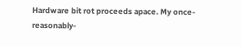Hardware bit rot proceeds apace. My once-reasonably-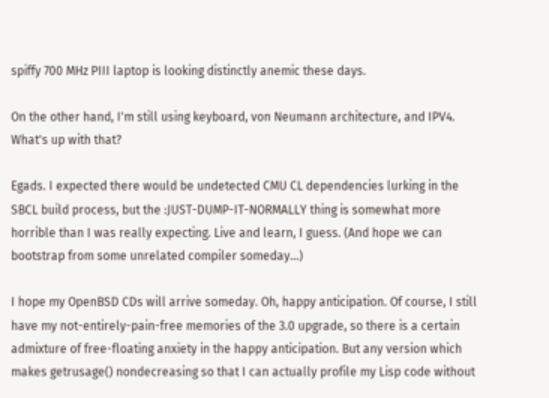spiffy 700 MHz PIII laptop is looking distinctly anemic these days.

On the other hand, I'm still using keyboard, von Neumann architecture, and IPV4. What's up with that?

Egads. I expected there would be undetected CMU CL dependencies lurking in the SBCL build process, but the :JUST-DUMP-IT-NORMALLY thing is somewhat more horrible than I was really expecting. Live and learn, I guess. (And hope we can bootstrap from some unrelated compiler someday...)

I hope my OpenBSD CDs will arrive someday. Oh, happy anticipation. Of course, I still have my not-entirely-pain-free memories of the 3.0 upgrade, so there is a certain admixture of free-floating anxiety in the happy anticipation. But any version which makes getrusage() nondecreasing so that I can actually profile my Lisp code without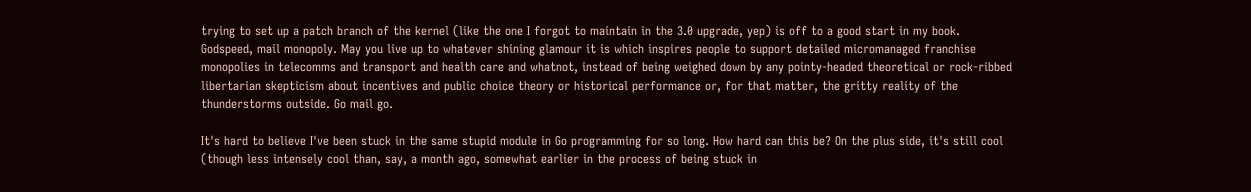trying to set up a patch branch of the kernel (like the one I forgot to maintain in the 3.0 upgrade, yep) is off to a good start in my book. Godspeed, mail monopoly. May you live up to whatever shining glamour it is which inspires people to support detailed micromanaged franchise monopolies in telecomms and transport and health care and whatnot, instead of being weighed down by any pointy-headed theoretical or rock-ribbed libertarian skepticism about incentives and public choice theory or historical performance or, for that matter, the gritty reality of the thunderstorms outside. Go mail go.

It's hard to believe I've been stuck in the same stupid module in Go programming for so long. How hard can this be? On the plus side, it's still cool (though less intensely cool than, say, a month ago, somewhat earlier in the process of being stuck in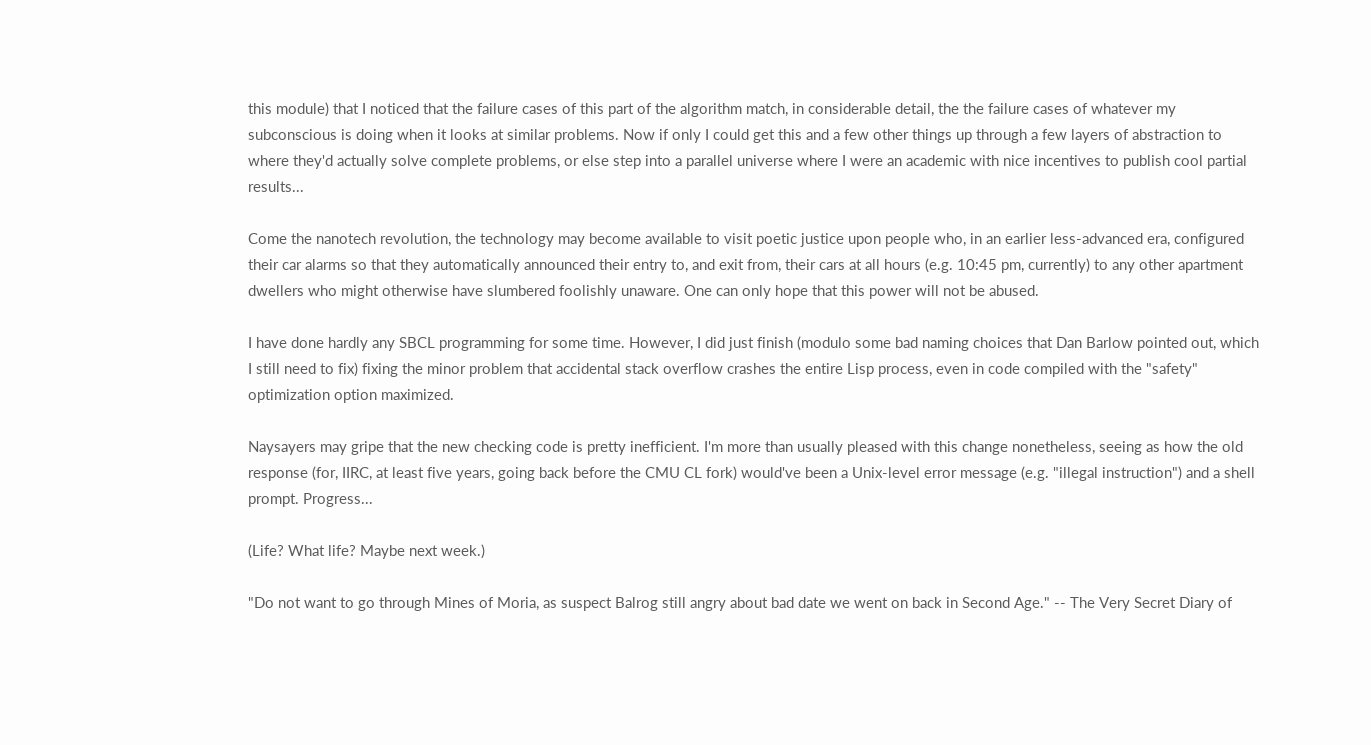this module) that I noticed that the failure cases of this part of the algorithm match, in considerable detail, the the failure cases of whatever my subconscious is doing when it looks at similar problems. Now if only I could get this and a few other things up through a few layers of abstraction to where they'd actually solve complete problems, or else step into a parallel universe where I were an academic with nice incentives to publish cool partial results...

Come the nanotech revolution, the technology may become available to visit poetic justice upon people who, in an earlier less-advanced era, configured their car alarms so that they automatically announced their entry to, and exit from, their cars at all hours (e.g. 10:45 pm, currently) to any other apartment dwellers who might otherwise have slumbered foolishly unaware. One can only hope that this power will not be abused.

I have done hardly any SBCL programming for some time. However, I did just finish (modulo some bad naming choices that Dan Barlow pointed out, which I still need to fix) fixing the minor problem that accidental stack overflow crashes the entire Lisp process, even in code compiled with the "safety" optimization option maximized.

Naysayers may gripe that the new checking code is pretty inefficient. I'm more than usually pleased with this change nonetheless, seeing as how the old response (for, IIRC, at least five years, going back before the CMU CL fork) would've been a Unix-level error message (e.g. "illegal instruction") and a shell prompt. Progress...

(Life? What life? Maybe next week.)

"Do not want to go through Mines of Moria, as suspect Balrog still angry about bad date we went on back in Second Age." -- The Very Secret Diary of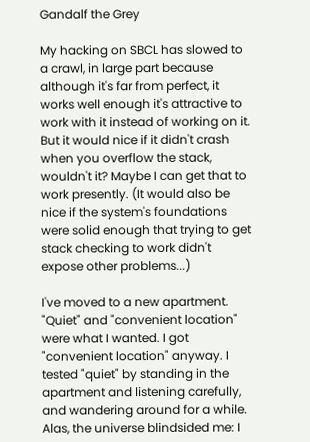Gandalf the Grey

My hacking on SBCL has slowed to a crawl, in large part because although it's far from perfect, it works well enough it's attractive to work with it instead of working on it. But it would nice if it didn't crash when you overflow the stack, wouldn't it? Maybe I can get that to work presently. (It would also be nice if the system's foundations were solid enough that trying to get stack checking to work didn't expose other problems...)

I've moved to a new apartment. "Quiet" and "convenient location" were what I wanted. I got "convenient location" anyway. I tested "quiet" by standing in the apartment and listening carefully, and wandering around for a while. Alas, the universe blindsided me: I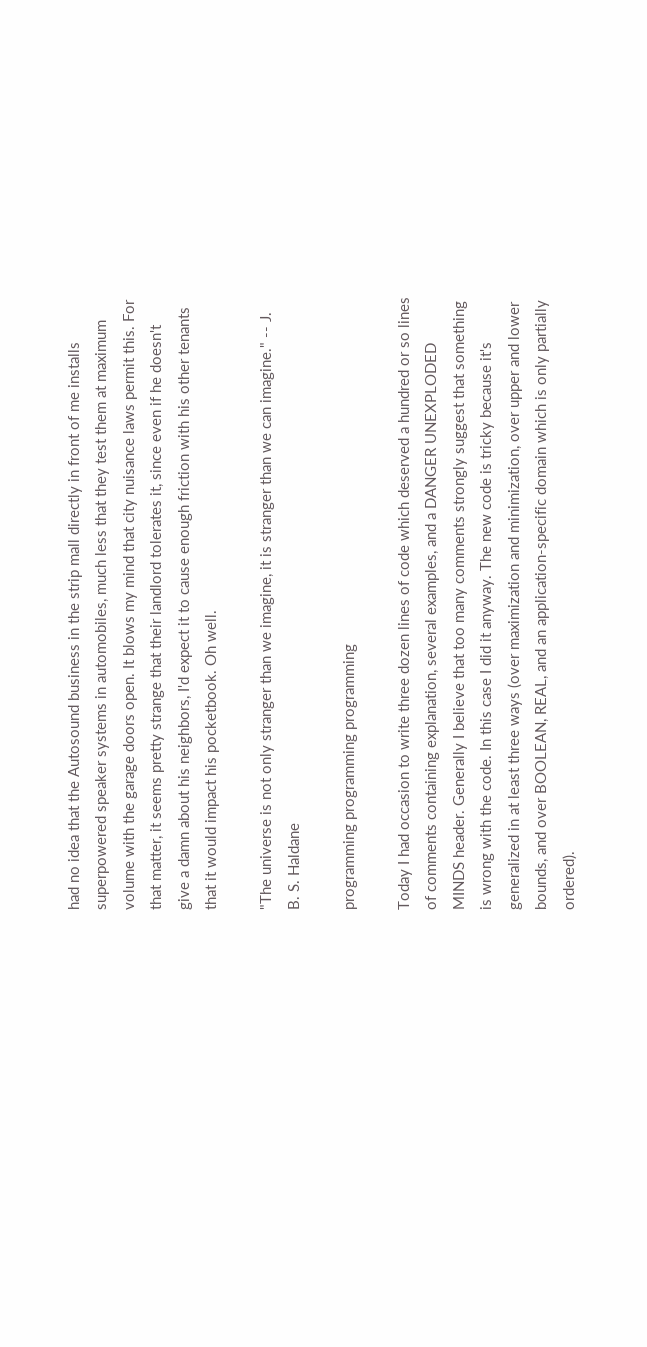had no idea that the Autosound business in the strip mall directly in front of me installs superpowered speaker systems in automobiles, much less that they test them at maximum volume with the garage doors open. It blows my mind that city nuisance laws permit this. For that matter, it seems pretty strange that their landlord tolerates it, since even if he doesn't give a damn about his neighbors, I'd expect it to cause enough friction with his other tenants that it would impact his pocketbook. Oh well.

"The universe is not only stranger than we imagine, it is stranger than we can imagine." -- J. B. S. Haldane

programming programming programming

Today I had occasion to write three dozen lines of code which deserved a hundred or so lines of comments containing explanation, several examples, and a DANGER UNEXPLODED MINDS header. Generally I believe that too many comments strongly suggest that something is wrong with the code. In this case I did it anyway. The new code is tricky because it's generalized in at least three ways (over maximization and minimization, over upper and lower bounds, and over BOOLEAN, REAL, and an application-specific domain which is only partially ordered).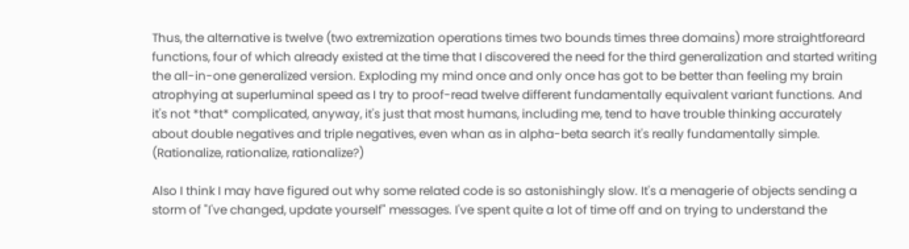Thus, the alternative is twelve (two extremization operations times two bounds times three domains) more straightforeard functions, four of which already existed at the time that I discovered the need for the third generalization and started writing the all-in-one generalized version. Exploding my mind once and only once has got to be better than feeling my brain atrophying at superluminal speed as I try to proof-read twelve different fundamentally equivalent variant functions. And it's not *that* complicated, anyway, it's just that most humans, including me, tend to have trouble thinking accurately about double negatives and triple negatives, even whan as in alpha-beta search it's really fundamentally simple. (Rationalize, rationalize, rationalize?)

Also I think I may have figured out why some related code is so astonishingly slow. It's a menagerie of objects sending a storm of "I've changed, update yourself" messages. I've spent quite a lot of time off and on trying to understand the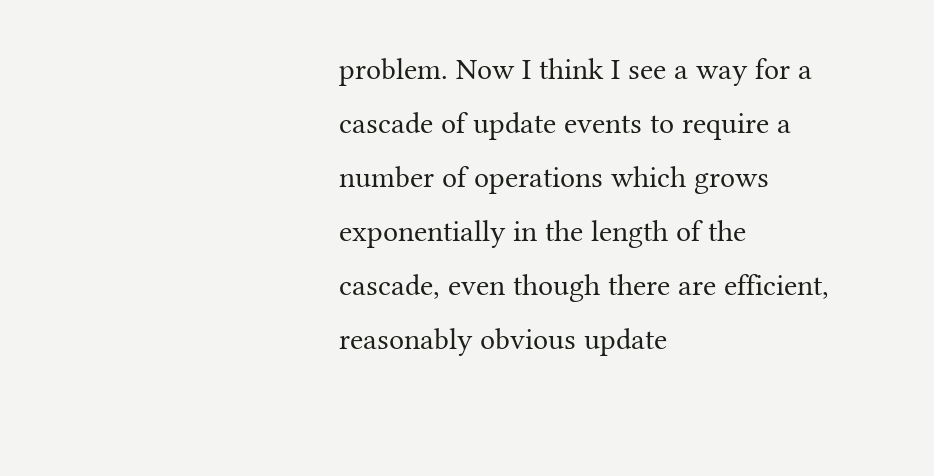problem. Now I think I see a way for a cascade of update events to require a number of operations which grows exponentially in the length of the cascade, even though there are efficient, reasonably obvious update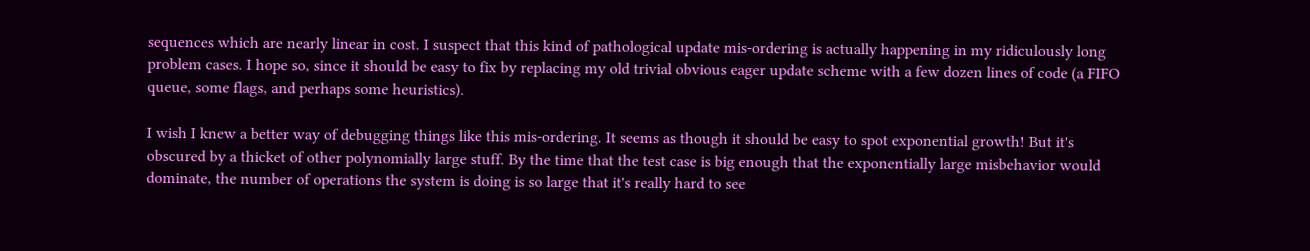sequences which are nearly linear in cost. I suspect that this kind of pathological update mis-ordering is actually happening in my ridiculously long problem cases. I hope so, since it should be easy to fix by replacing my old trivial obvious eager update scheme with a few dozen lines of code (a FIFO queue, some flags, and perhaps some heuristics).

I wish I knew a better way of debugging things like this mis-ordering. It seems as though it should be easy to spot exponential growth! But it's obscured by a thicket of other polynomially large stuff. By the time that the test case is big enough that the exponentially large misbehavior would dominate, the number of operations the system is doing is so large that it's really hard to see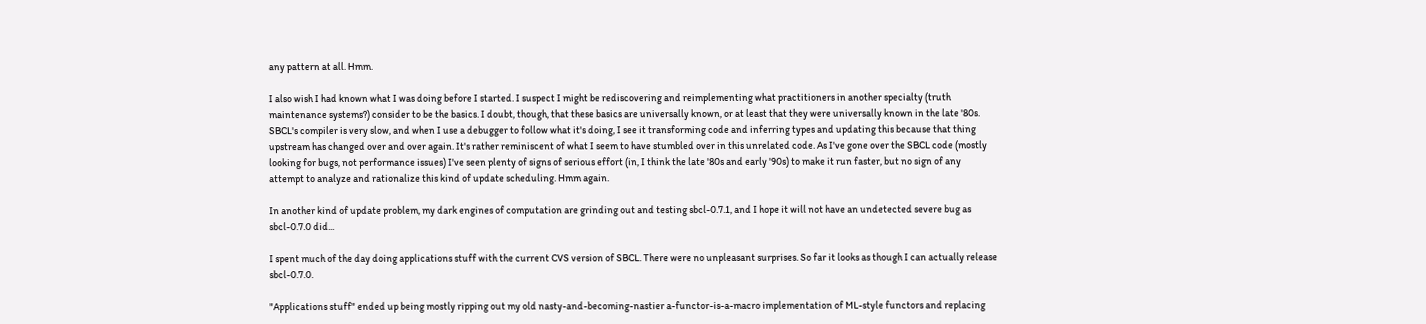any pattern at all. Hmm.

I also wish I had known what I was doing before I started. I suspect I might be rediscovering and reimplementing what practitioners in another specialty (truth maintenance systems?) consider to be the basics. I doubt, though, that these basics are universally known, or at least that they were universally known in the late '80s. SBCL's compiler is very slow, and when I use a debugger to follow what it's doing, I see it transforming code and inferring types and updating this because that thing upstream has changed over and over again. It's rather reminiscent of what I seem to have stumbled over in this unrelated code. As I've gone over the SBCL code (mostly looking for bugs, not performance issues) I've seen plenty of signs of serious effort (in, I think the late '80s and early '90s) to make it run faster, but no sign of any attempt to analyze and rationalize this kind of update scheduling. Hmm again.

In another kind of update problem, my dark engines of computation are grinding out and testing sbcl-0.7.1, and I hope it will not have an undetected severe bug as sbcl-0.7.0 did...

I spent much of the day doing applications stuff with the current CVS version of SBCL. There were no unpleasant surprises. So far it looks as though I can actually release sbcl-0.7.0.

"Applications stuff" ended up being mostly ripping out my old nasty-and-becoming-nastier a-functor-is-a-macro implementation of ML-style functors and replacing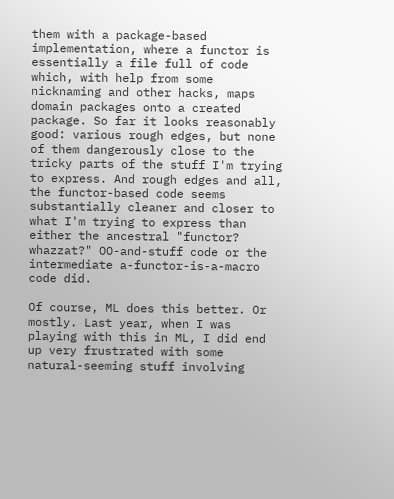them with a package-based implementation, where a functor is essentially a file full of code which, with help from some nicknaming and other hacks, maps domain packages onto a created package. So far it looks reasonably good: various rough edges, but none of them dangerously close to the tricky parts of the stuff I'm trying to express. And rough edges and all, the functor-based code seems substantially cleaner and closer to what I'm trying to express than either the ancestral "functor? whazzat?" OO-and-stuff code or the intermediate a-functor-is-a-macro code did.

Of course, ML does this better. Or mostly. Last year, when I was playing with this in ML, I did end up very frustrated with some natural-seeming stuff involving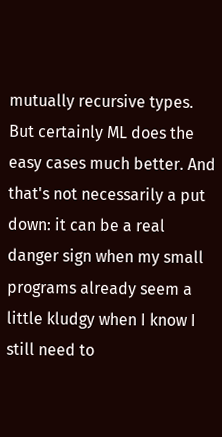mutually recursive types. But certainly ML does the easy cases much better. And that's not necessarily a put down: it can be a real danger sign when my small programs already seem a little kludgy when I know I still need to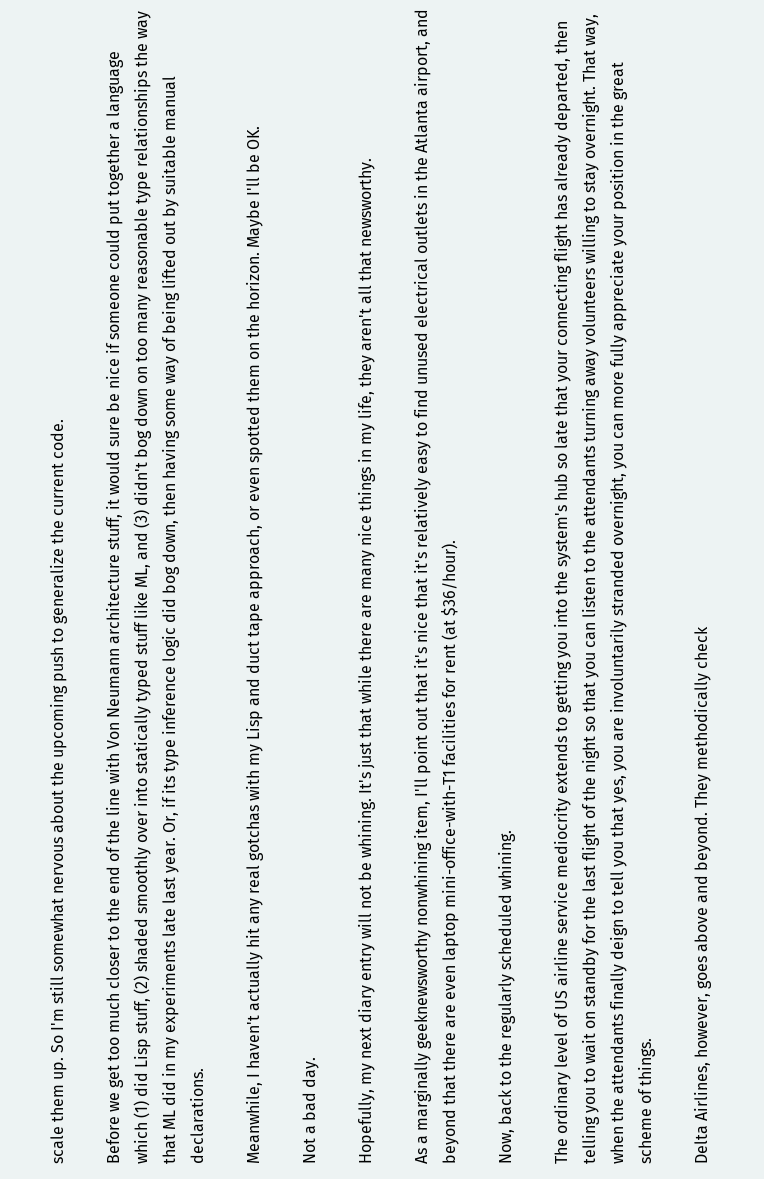scale them up. So I'm still somewhat nervous about the upcoming push to generalize the current code.

Before we get too much closer to the end of the line with Von Neumann architecture stuff, it would sure be nice if someone could put together a language which (1) did Lisp stuff, (2) shaded smoothly over into statically typed stuff like ML, and (3) didn't bog down on too many reasonable type relationships the way that ML did in my experiments late last year. Or, if its type inference logic did bog down, then having some way of being lifted out by suitable manual declarations.

Meanwhile, I haven't actually hit any real gotchas with my Lisp and duct tape approach, or even spotted them on the horizon. Maybe I'll be OK.

Not a bad day.

Hopefully, my next diary entry will not be whining. It's just that while there are many nice things in my life, they aren't all that newsworthy.

As a marginally geeknewsworthy nonwhining item, I'll point out that it's nice that it's relatively easy to find unused electrical outlets in the Atlanta airport, and beyond that there are even laptop mini-office-with-T1 facilities for rent (at $36/hour).

Now, back to the regularly scheduled whining.

The ordinary level of US airline service mediocrity extends to getting you into the system's hub so late that your connecting flight has already departed, then telling you to wait on standby for the last flight of the night so that you can listen to the attendants turning away volunteers willing to stay overnight. That way, when the attendants finally deign to tell you that yes, you are involuntarily stranded overnight, you can more fully appreciate your position in the great scheme of things.

Delta Airlines, however, goes above and beyond. They methodically check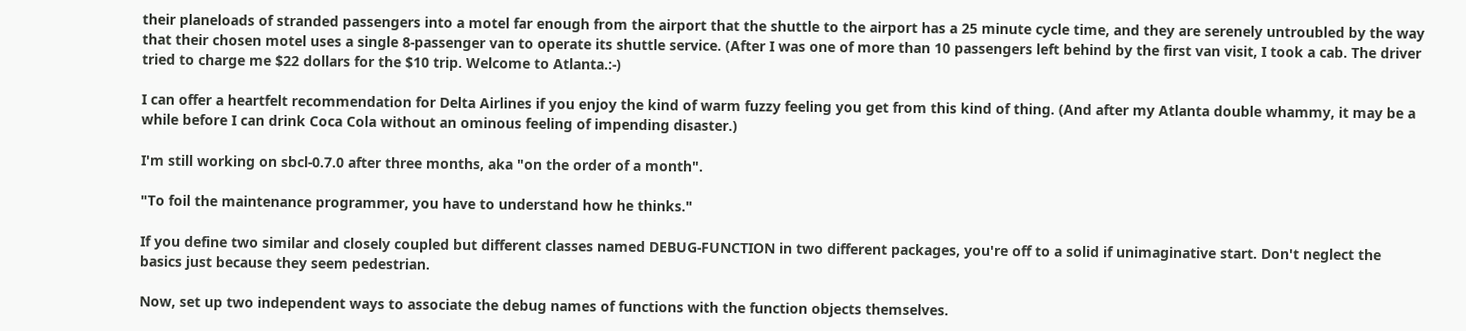their planeloads of stranded passengers into a motel far enough from the airport that the shuttle to the airport has a 25 minute cycle time, and they are serenely untroubled by the way that their chosen motel uses a single 8-passenger van to operate its shuttle service. (After I was one of more than 10 passengers left behind by the first van visit, I took a cab. The driver tried to charge me $22 dollars for the $10 trip. Welcome to Atlanta.:-)

I can offer a heartfelt recommendation for Delta Airlines if you enjoy the kind of warm fuzzy feeling you get from this kind of thing. (And after my Atlanta double whammy, it may be a while before I can drink Coca Cola without an ominous feeling of impending disaster.)

I'm still working on sbcl-0.7.0 after three months, aka "on the order of a month".

"To foil the maintenance programmer, you have to understand how he thinks."

If you define two similar and closely coupled but different classes named DEBUG-FUNCTION in two different packages, you're off to a solid if unimaginative start. Don't neglect the basics just because they seem pedestrian.

Now, set up two independent ways to associate the debug names of functions with the function objects themselves.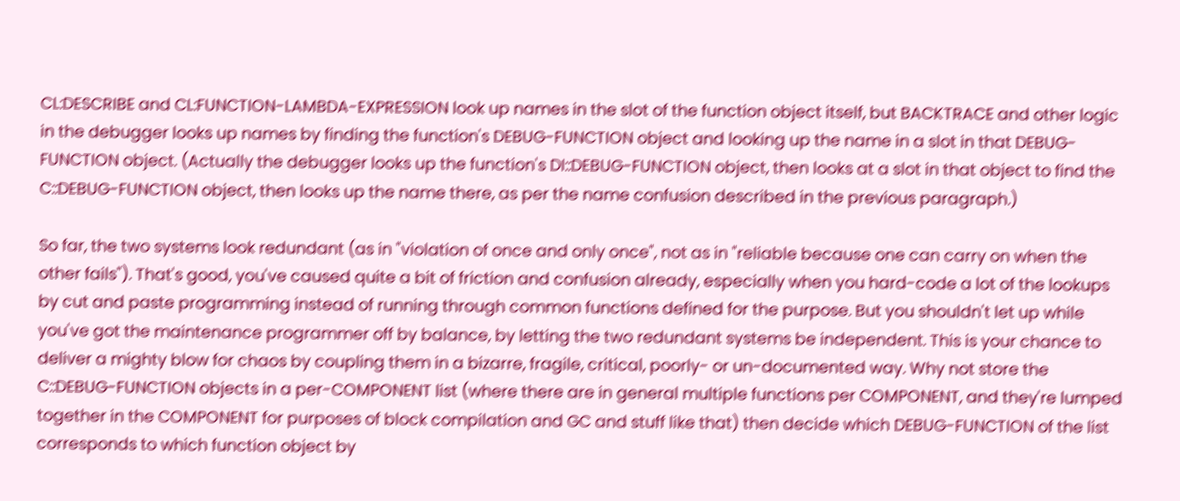CL:DESCRIBE and CL:FUNCTION-LAMBDA-EXPRESSION look up names in the slot of the function object itself, but BACKTRACE and other logic in the debugger looks up names by finding the function's DEBUG-FUNCTION object and looking up the name in a slot in that DEBUG-FUNCTION object. (Actually the debugger looks up the function's DI::DEBUG-FUNCTION object, then looks at a slot in that object to find the C::DEBUG-FUNCTION object, then looks up the name there, as per the name confusion described in the previous paragraph.)

So far, the two systems look redundant (as in "violation of once and only once", not as in "reliable because one can carry on when the other fails"). That's good, you've caused quite a bit of friction and confusion already, especially when you hard-code a lot of the lookups by cut and paste programming instead of running through common functions defined for the purpose. But you shouldn't let up while you've got the maintenance programmer off by balance, by letting the two redundant systems be independent. This is your chance to deliver a mighty blow for chaos by coupling them in a bizarre, fragile, critical, poorly- or un-documented way. Why not store the C::DEBUG-FUNCTION objects in a per-COMPONENT list (where there are in general multiple functions per COMPONENT, and they're lumped together in the COMPONENT for purposes of block compilation and GC and stuff like that) then decide which DEBUG-FUNCTION of the list corresponds to which function object by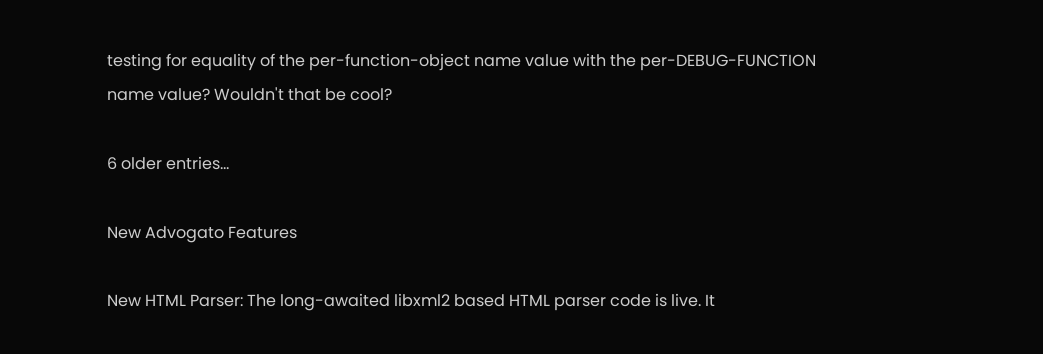testing for equality of the per-function-object name value with the per-DEBUG-FUNCTION name value? Wouldn't that be cool?

6 older entries...

New Advogato Features

New HTML Parser: The long-awaited libxml2 based HTML parser code is live. It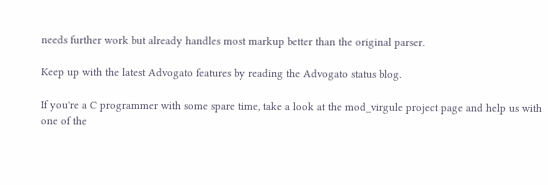needs further work but already handles most markup better than the original parser.

Keep up with the latest Advogato features by reading the Advogato status blog.

If you're a C programmer with some spare time, take a look at the mod_virgule project page and help us with one of the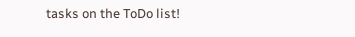tasks on the ToDo list!